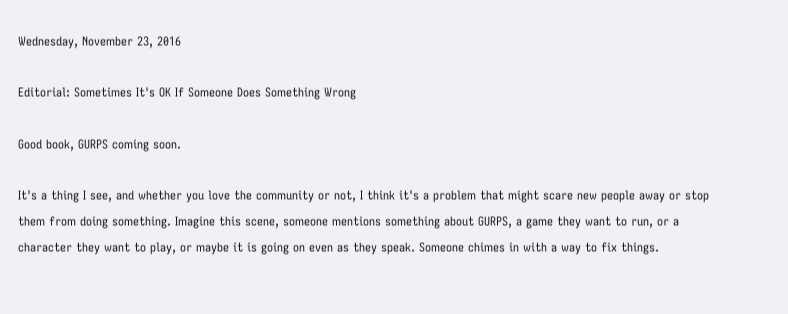Wednesday, November 23, 2016

Editorial: Sometimes It's OK If Someone Does Something Wrong

Good book, GURPS coming soon.

It's a thing I see, and whether you love the community or not, I think it's a problem that might scare new people away or stop them from doing something. Imagine this scene, someone mentions something about GURPS, a game they want to run, or a character they want to play, or maybe it is going on even as they speak. Someone chimes in with a way to fix things.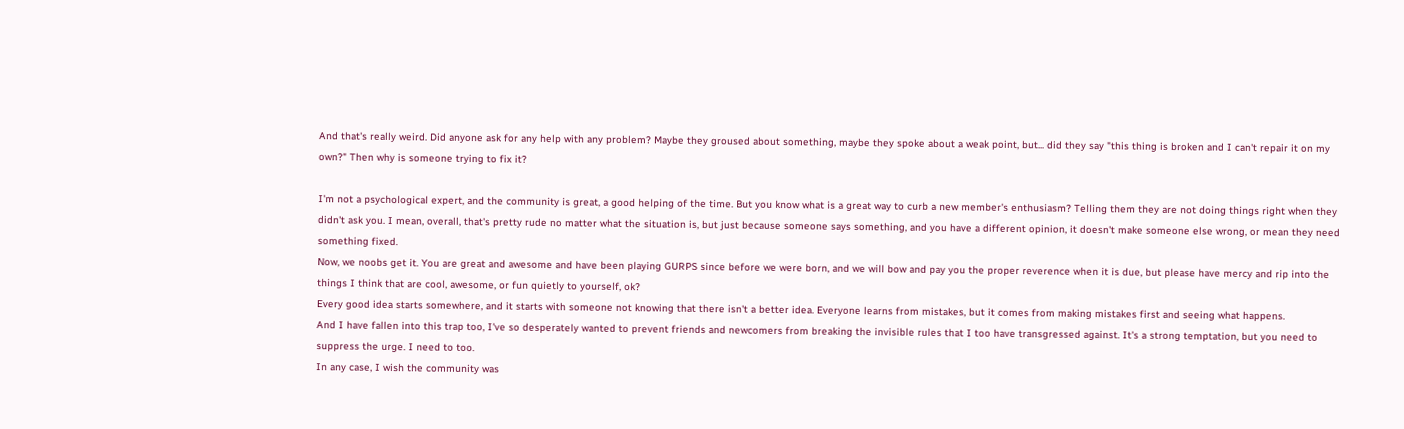And that's really weird. Did anyone ask for any help with any problem? Maybe they groused about something, maybe they spoke about a weak point, but... did they say "this thing is broken and I can't repair it on my own?" Then why is someone trying to fix it?

I'm not a psychological expert, and the community is great, a good helping of the time. But you know what is a great way to curb a new member's enthusiasm? Telling them they are not doing things right when they didn't ask you. I mean, overall, that's pretty rude no matter what the situation is, but just because someone says something, and you have a different opinion, it doesn't make someone else wrong, or mean they need something fixed.
Now, we noobs get it. You are great and awesome and have been playing GURPS since before we were born, and we will bow and pay you the proper reverence when it is due, but please have mercy and rip into the things I think that are cool, awesome, or fun quietly to yourself, ok?
Every good idea starts somewhere, and it starts with someone not knowing that there isn't a better idea. Everyone learns from mistakes, but it comes from making mistakes first and seeing what happens.
And I have fallen into this trap too, I've so desperately wanted to prevent friends and newcomers from breaking the invisible rules that I too have transgressed against. It's a strong temptation, but you need to suppress the urge. I need to too.
In any case, I wish the community was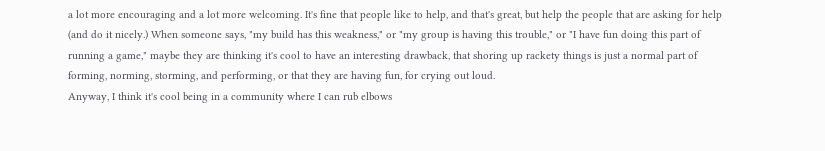a lot more encouraging and a lot more welcoming. It's fine that people like to help, and that's great, but help the people that are asking for help (and do it nicely.) When someone says, "my build has this weakness," or "my group is having this trouble," or "I have fun doing this part of running a game," maybe they are thinking it's cool to have an interesting drawback, that shoring up rackety things is just a normal part of forming, norming, storming, and performing, or that they are having fun, for crying out loud.
Anyway, I think it's cool being in a community where I can rub elbows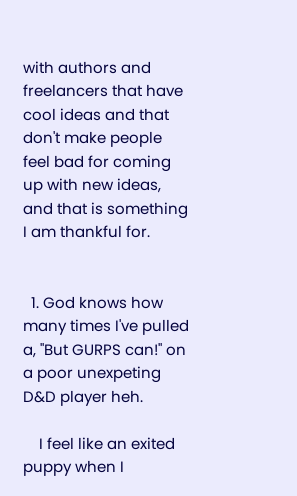with authors and freelancers that have cool ideas and that don't make people feel bad for coming up with new ideas, and that is something I am thankful for.


  1. God knows how many times I've pulled a, "But GURPS can!" on a poor unexpeting D&D player heh.

    I feel like an exited puppy when I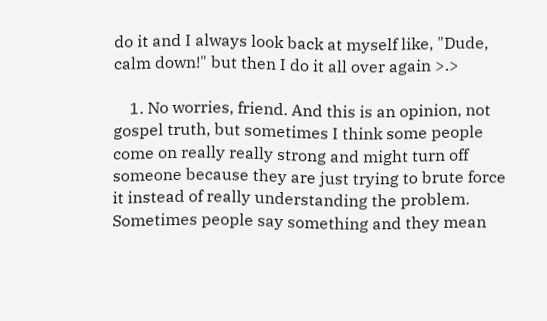do it and I always look back at myself like, "Dude, calm down!" but then I do it all over again >.>

    1. No worries, friend. And this is an opinion, not gospel truth, but sometimes I think some people come on really really strong and might turn off someone because they are just trying to brute force it instead of really understanding the problem. Sometimes people say something and they mean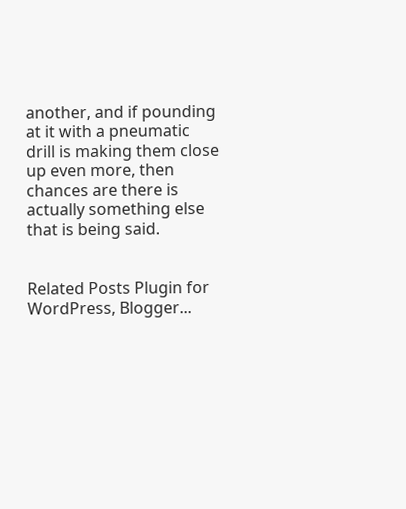another, and if pounding at it with a pneumatic drill is making them close up even more, then chances are there is actually something else that is being said.


Related Posts Plugin for WordPress, Blogger...